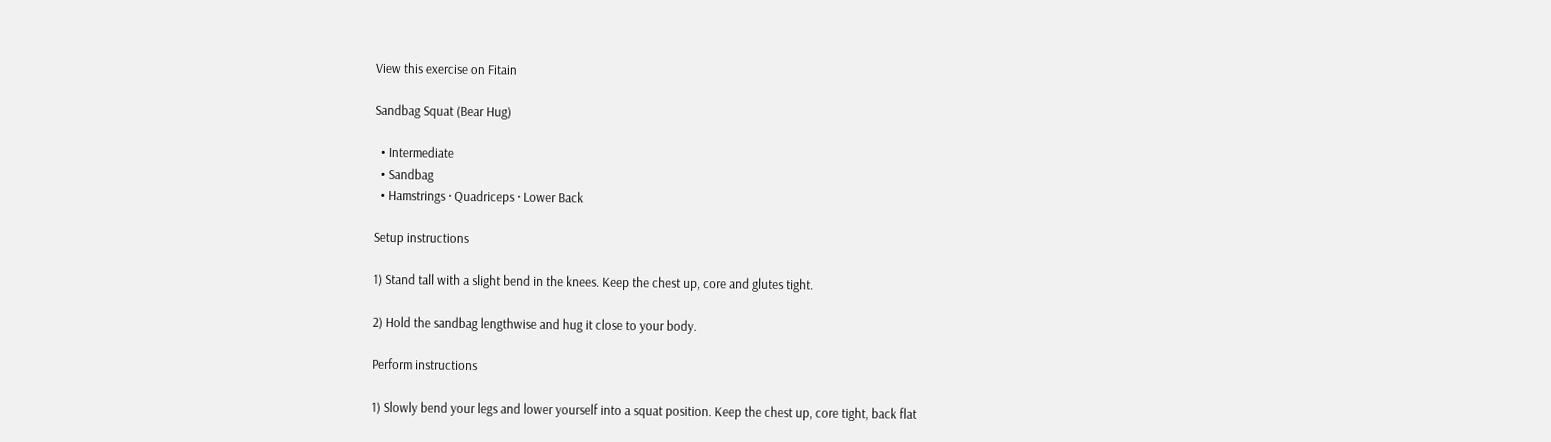View this exercise on Fitain

Sandbag Squat (Bear Hug)

  • Intermediate
  • Sandbag
  • Hamstrings · Quadriceps · Lower Back

Setup instructions

1) Stand tall with a slight bend in the knees. Keep the chest up, core and glutes tight.

2) Hold the sandbag lengthwise and hug it close to your body.

Perform instructions

1) Slowly bend your legs and lower yourself into a squat position. Keep the chest up, core tight, back flat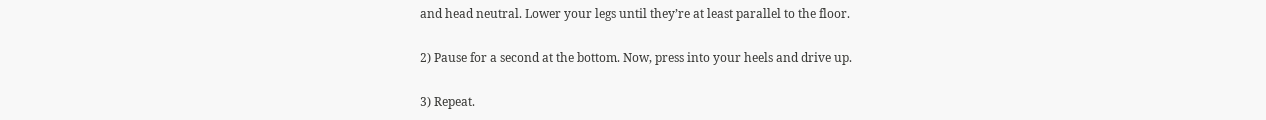and head neutral. Lower your legs until they’re at least parallel to the floor.

2) Pause for a second at the bottom. Now, press into your heels and drive up.

3) Repeat.